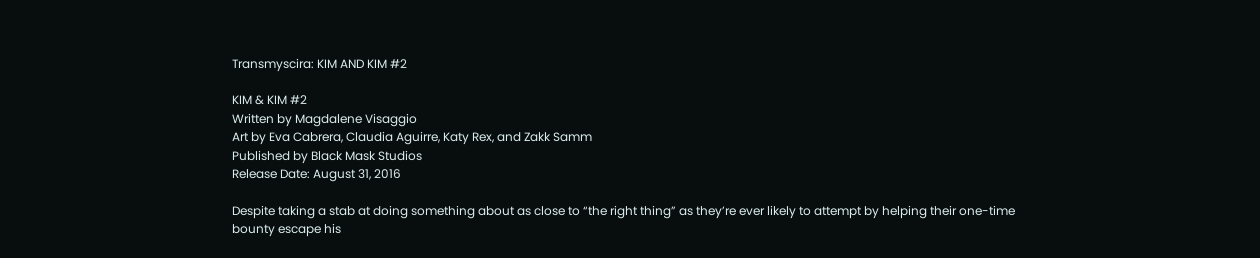Transmyscira: KIM AND KIM #2

KIM & KIM #2
Written by Magdalene Visaggio
Art by Eva Cabrera, Claudia Aguirre, Katy Rex, and Zakk Samm
Published by Black Mask Studios
Release Date: August 31, 2016

Despite taking a stab at doing something about as close to “the right thing” as they’re ever likely to attempt by helping their one-time bounty escape his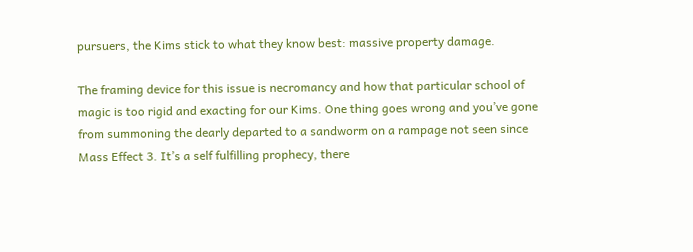pursuers, the Kims stick to what they know best: massive property damage.

The framing device for this issue is necromancy and how that particular school of magic is too rigid and exacting for our Kims. One thing goes wrong and you’ve gone from summoning the dearly departed to a sandworm on a rampage not seen since Mass Effect 3. It’s a self fulfilling prophecy, there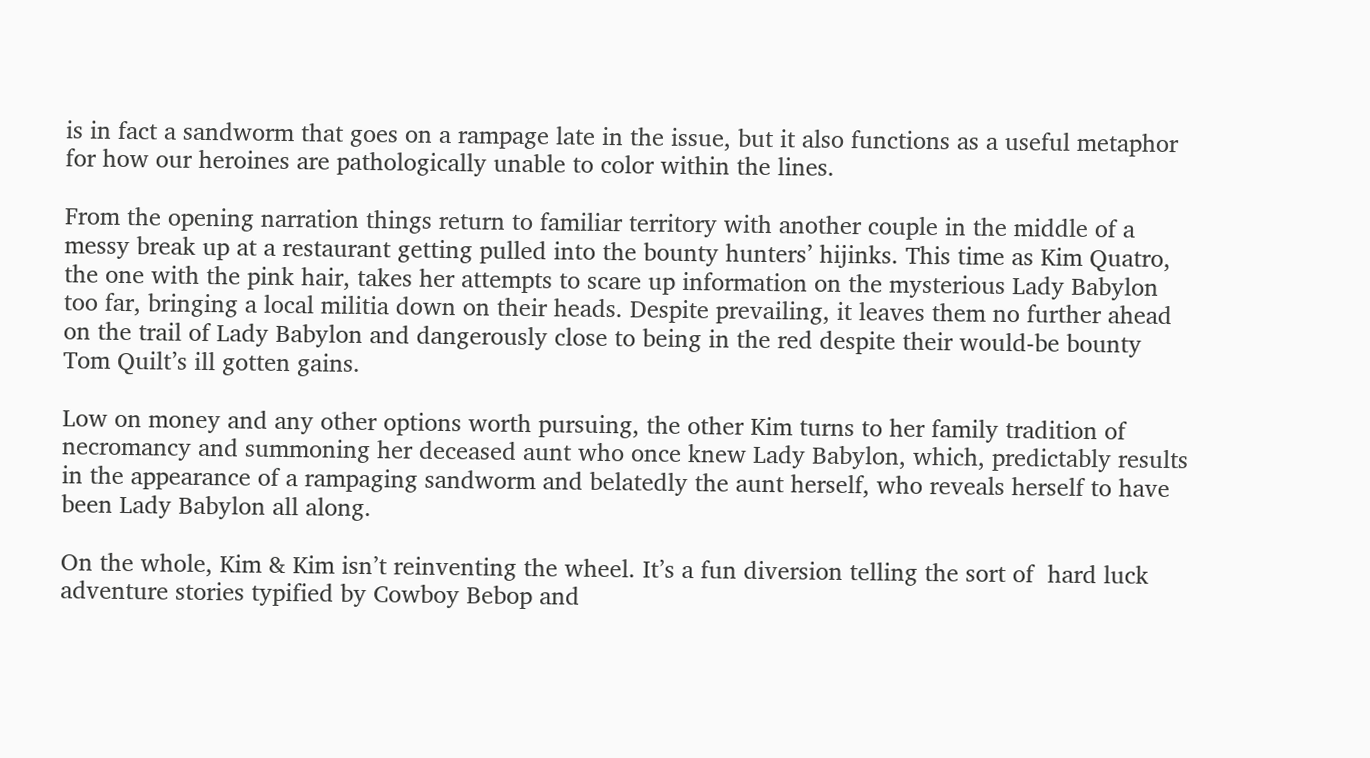is in fact a sandworm that goes on a rampage late in the issue, but it also functions as a useful metaphor for how our heroines are pathologically unable to color within the lines.

From the opening narration things return to familiar territory with another couple in the middle of a messy break up at a restaurant getting pulled into the bounty hunters’ hijinks. This time as Kim Quatro, the one with the pink hair, takes her attempts to scare up information on the mysterious Lady Babylon too far, bringing a local militia down on their heads. Despite prevailing, it leaves them no further ahead on the trail of Lady Babylon and dangerously close to being in the red despite their would-be bounty Tom Quilt’s ill gotten gains.

Low on money and any other options worth pursuing, the other Kim turns to her family tradition of necromancy and summoning her deceased aunt who once knew Lady Babylon, which, predictably results in the appearance of a rampaging sandworm and belatedly the aunt herself, who reveals herself to have been Lady Babylon all along.

On the whole, Kim & Kim isn’t reinventing the wheel. It’s a fun diversion telling the sort of  hard luck adventure stories typified by Cowboy Bebop and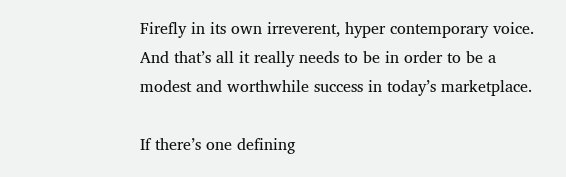Firefly in its own irreverent, hyper contemporary voice. And that’s all it really needs to be in order to be a modest and worthwhile success in today’s marketplace.

If there’s one defining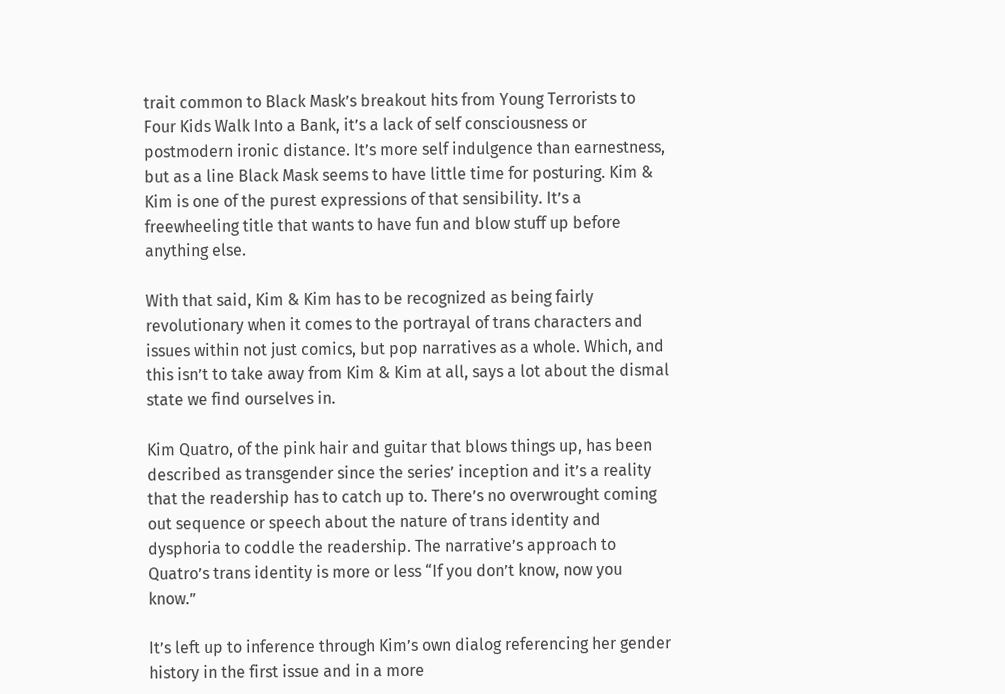trait common to Black Mask’s breakout hits from Young Terrorists to Four Kids Walk Into a Bank, it’s a lack of self consciousness or postmodern ironic distance. It’s more self indulgence than earnestness, but as a line Black Mask seems to have little time for posturing. Kim & Kim is one of the purest expressions of that sensibility. It’s a freewheeling title that wants to have fun and blow stuff up before anything else.

With that said, Kim & Kim has to be recognized as being fairly revolutionary when it comes to the portrayal of trans characters and issues within not just comics, but pop narratives as a whole. Which, and this isn’t to take away from Kim & Kim at all, says a lot about the dismal state we find ourselves in.

Kim Quatro, of the pink hair and guitar that blows things up, has been described as transgender since the series’ inception and it’s a reality that the readership has to catch up to. There’s no overwrought coming out sequence or speech about the nature of trans identity and dysphoria to coddle the readership. The narrative’s approach to Quatro’s trans identity is more or less “If you don’t know, now you know.”

It’s left up to inference through Kim’s own dialog referencing her gender history in the first issue and in a more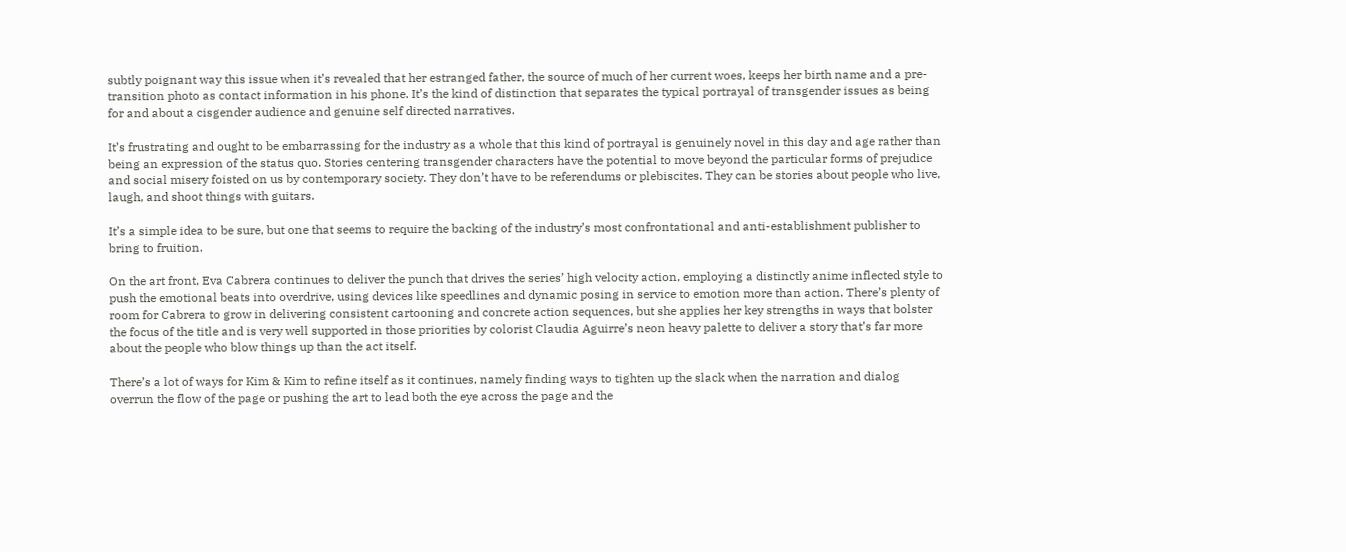subtly poignant way this issue when it’s revealed that her estranged father, the source of much of her current woes, keeps her birth name and a pre-transition photo as contact information in his phone. It’s the kind of distinction that separates the typical portrayal of transgender issues as being for and about a cisgender audience and genuine self directed narratives.

It’s frustrating and ought to be embarrassing for the industry as a whole that this kind of portrayal is genuinely novel in this day and age rather than being an expression of the status quo. Stories centering transgender characters have the potential to move beyond the particular forms of prejudice and social misery foisted on us by contemporary society. They don’t have to be referendums or plebiscites. They can be stories about people who live, laugh, and shoot things with guitars.

It’s a simple idea to be sure, but one that seems to require the backing of the industry’s most confrontational and anti-establishment publisher to bring to fruition.

On the art front, Eva Cabrera continues to deliver the punch that drives the series’ high velocity action, employing a distinctly anime inflected style to push the emotional beats into overdrive, using devices like speedlines and dynamic posing in service to emotion more than action. There’s plenty of room for Cabrera to grow in delivering consistent cartooning and concrete action sequences, but she applies her key strengths in ways that bolster the focus of the title and is very well supported in those priorities by colorist Claudia Aguirre’s neon heavy palette to deliver a story that’s far more about the people who blow things up than the act itself.

There’s a lot of ways for Kim & Kim to refine itself as it continues, namely finding ways to tighten up the slack when the narration and dialog overrun the flow of the page or pushing the art to lead both the eye across the page and the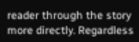reader through the story more directly. Regardless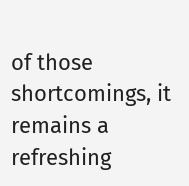of those shortcomings, it remains a refreshing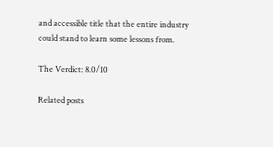and accessible title that the entire industry could stand to learn some lessons from.

The Verdict: 8.0/10

Related posts